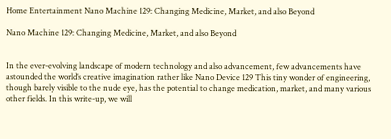Home Entertainment Nano Machine 129: Changing Medicine, Market, and also Beyond

Nano Machine 129: Changing Medicine, Market, and also Beyond


In the ever-evolving landscape of modern technology and also advancement, few advancements have astounded the world’s creative imagination rather like Nano Device 129 This tiny wonder of engineering, though barely visible to the nude eye, has the potential to change medication, market, and many various other fields. In this write-up, we will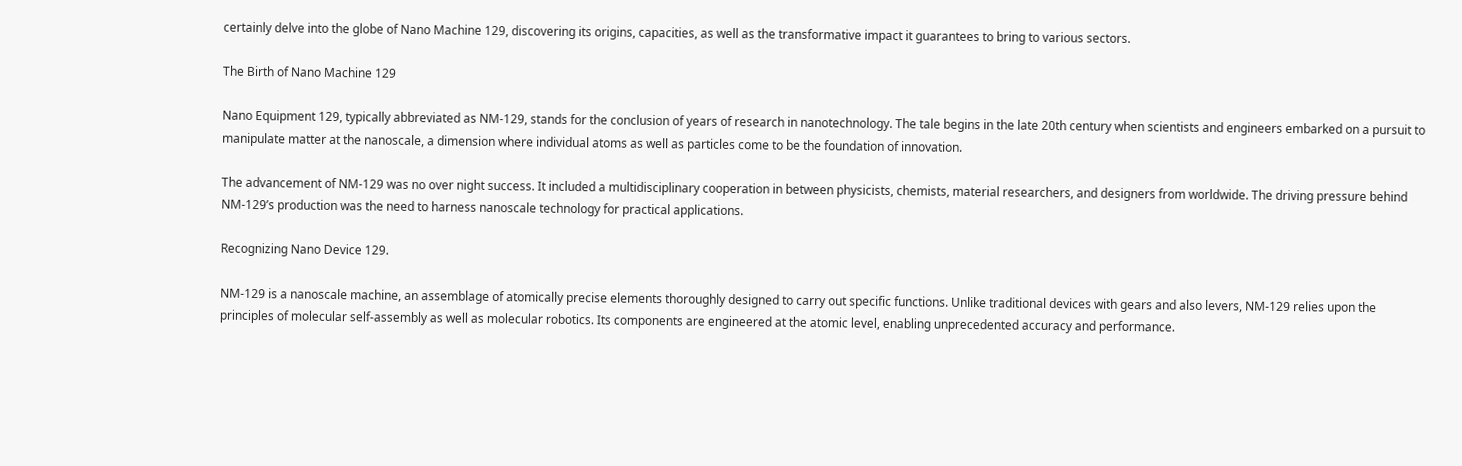certainly delve into the globe of Nano Machine 129, discovering its origins, capacities, as well as the transformative impact it guarantees to bring to various sectors.

The Birth of Nano Machine 129

Nano Equipment 129, typically abbreviated as NM-129, stands for the conclusion of years of research in nanotechnology. The tale begins in the late 20th century when scientists and engineers embarked on a pursuit to manipulate matter at the nanoscale, a dimension where individual atoms as well as particles come to be the foundation of innovation.

The advancement of NM-129 was no over night success. It included a multidisciplinary cooperation in between physicists, chemists, material researchers, and designers from worldwide. The driving pressure behind NM-129’s production was the need to harness nanoscale technology for practical applications.

Recognizing Nano Device 129.

NM-129 is a nanoscale machine, an assemblage of atomically precise elements thoroughly designed to carry out specific functions. Unlike traditional devices with gears and also levers, NM-129 relies upon the principles of molecular self-assembly as well as molecular robotics. Its components are engineered at the atomic level, enabling unprecedented accuracy and performance.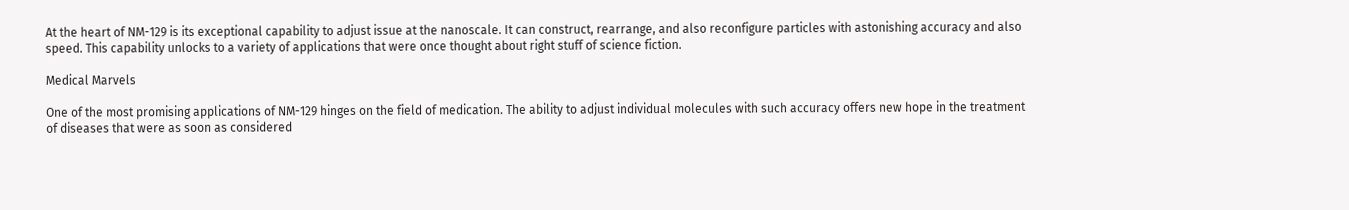At the heart of NM-129 is its exceptional capability to adjust issue at the nanoscale. It can construct, rearrange, and also reconfigure particles with astonishing accuracy and also speed. This capability unlocks to a variety of applications that were once thought about right stuff of science fiction.

Medical Marvels

One of the most promising applications of NM-129 hinges on the field of medication. The ability to adjust individual molecules with such accuracy offers new hope in the treatment of diseases that were as soon as considered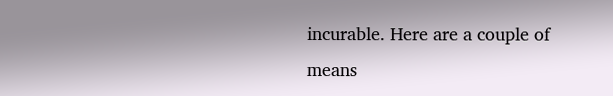incurable. Here are a couple of means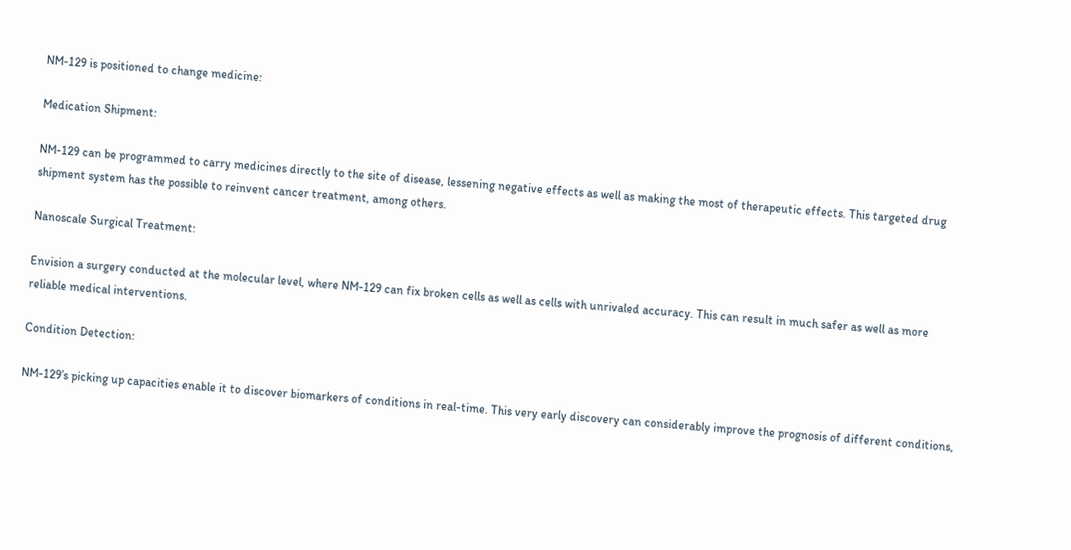NM-129 is positioned to change medicine:

Medication Shipment:

NM-129 can be programmed to carry medicines directly to the site of disease, lessening negative effects as well as making the most of therapeutic effects. This targeted drug shipment system has the possible to reinvent cancer treatment, among others.

Nanoscale Surgical Treatment:

Envision a surgery conducted at the molecular level, where NM-129 can fix broken cells as well as cells with unrivaled accuracy. This can result in much safer as well as more reliable medical interventions.

Condition Detection:

NM-129’s picking up capacities enable it to discover biomarkers of conditions in real-time. This very early discovery can considerably improve the prognosis of different conditions,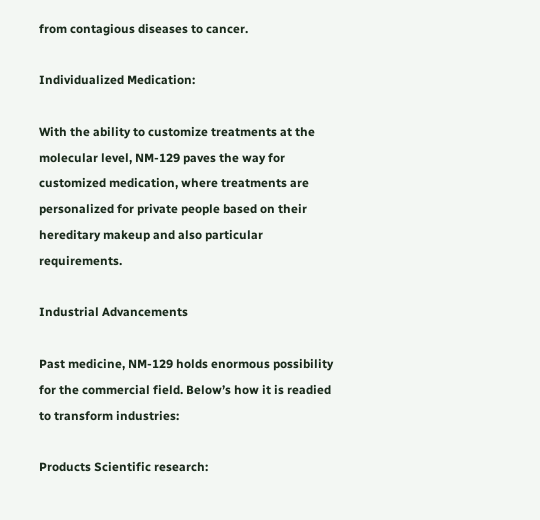from contagious diseases to cancer.

Individualized Medication:

With the ability to customize treatments at the molecular level, NM-129 paves the way for customized medication, where treatments are personalized for private people based on their hereditary makeup and also particular requirements.

Industrial Advancements

Past medicine, NM-129 holds enormous possibility for the commercial field. Below’s how it is readied to transform industries:

Products Scientific research: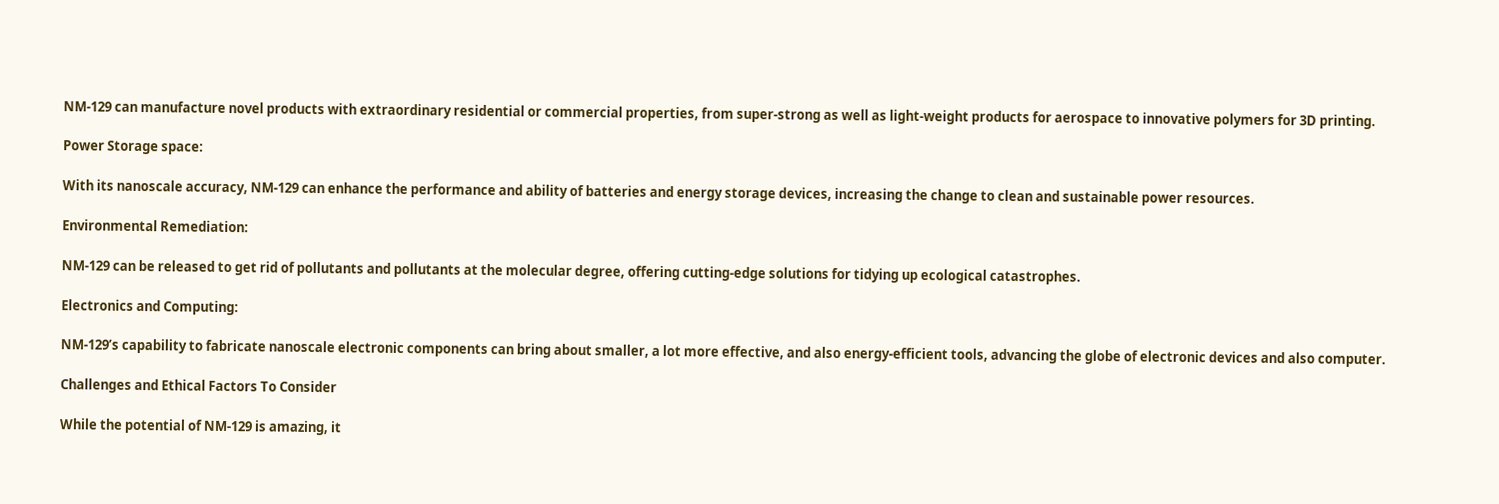NM-129 can manufacture novel products with extraordinary residential or commercial properties, from super-strong as well as light-weight products for aerospace to innovative polymers for 3D printing.

Power Storage space:

With its nanoscale accuracy, NM-129 can enhance the performance and ability of batteries and energy storage devices, increasing the change to clean and sustainable power resources.

Environmental Remediation:

NM-129 can be released to get rid of pollutants and pollutants at the molecular degree, offering cutting-edge solutions for tidying up ecological catastrophes.

Electronics and Computing:

NM-129’s capability to fabricate nanoscale electronic components can bring about smaller, a lot more effective, and also energy-efficient tools, advancing the globe of electronic devices and also computer.

Challenges and Ethical Factors To Consider

While the potential of NM-129 is amazing, it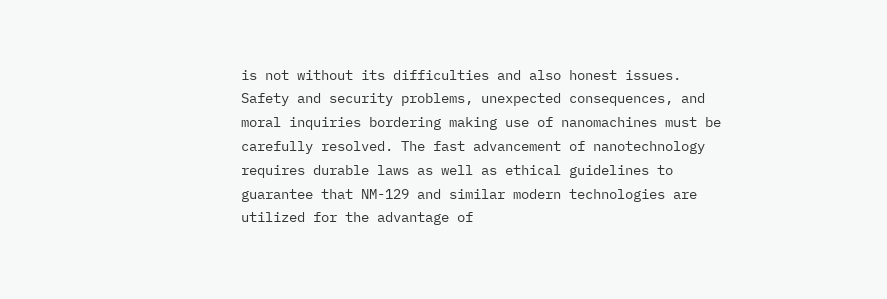is not without its difficulties and also honest issues. Safety and security problems, unexpected consequences, and moral inquiries bordering making use of nanomachines must be carefully resolved. The fast advancement of nanotechnology requires durable laws as well as ethical guidelines to guarantee that NM-129 and similar modern technologies are utilized for the advantage of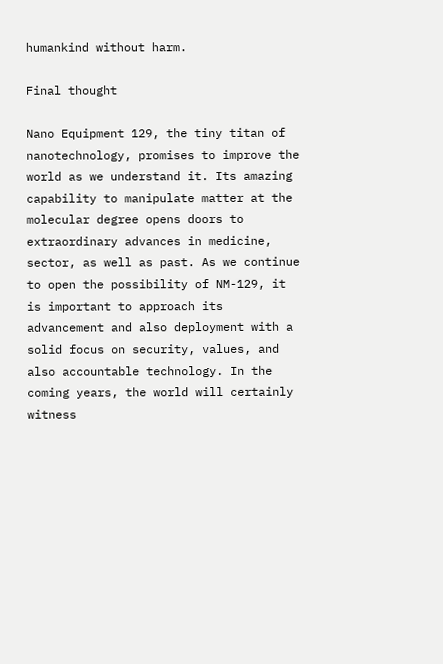humankind without harm.

Final thought

Nano Equipment 129, the tiny titan of nanotechnology, promises to improve the world as we understand it. Its amazing capability to manipulate matter at the molecular degree opens doors to extraordinary advances in medicine, sector, as well as past. As we continue to open the possibility of NM-129, it is important to approach its advancement and also deployment with a solid focus on security, values, and also accountable technology. In the coming years, the world will certainly witness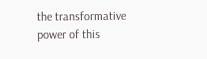the transformative power of this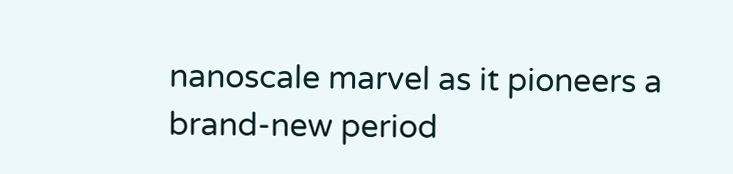nanoscale marvel as it pioneers a brand-new period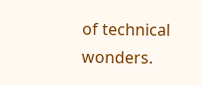of technical wonders.